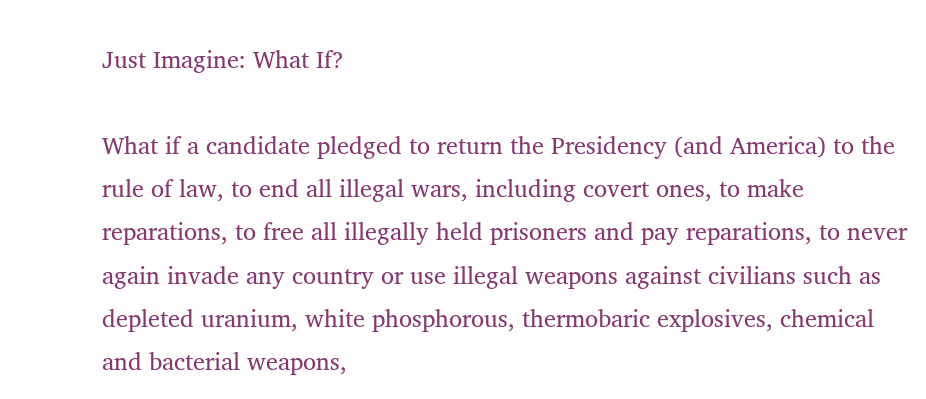Just Imagine: What If?

What if a candidate pledged to return the Presidency (and America) to the rule of law, to end all illegal wars, including covert ones, to make reparations, to free all illegally held prisoners and pay reparations, to never again invade any country or use illegal weapons against civilians such as depleted uranium, white phosphorous, thermobaric explosives, chemical and bacterial weapons,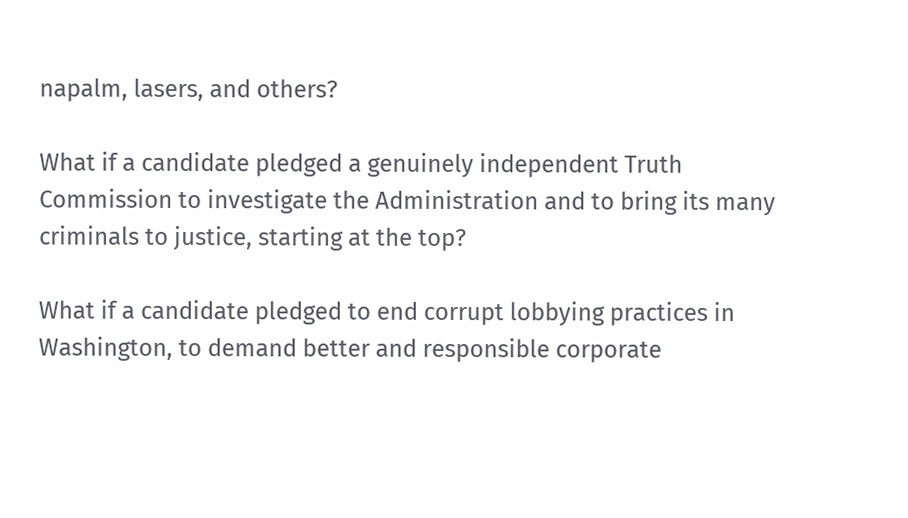napalm, lasers, and others?

What if a candidate pledged a genuinely independent Truth Commission to investigate the Administration and to bring its many criminals to justice, starting at the top?

What if a candidate pledged to end corrupt lobbying practices in Washington, to demand better and responsible corporate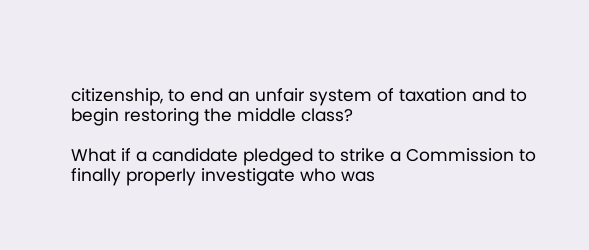citizenship, to end an unfair system of taxation and to begin restoring the middle class?

What if a candidate pledged to strike a Commission to finally properly investigate who was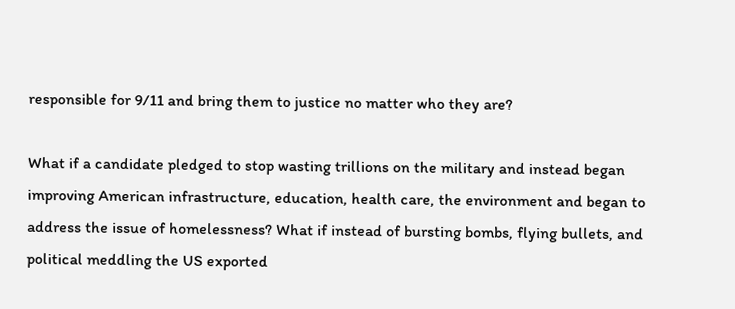responsible for 9/11 and bring them to justice no matter who they are?

What if a candidate pledged to stop wasting trillions on the military and instead began improving American infrastructure, education, health care, the environment and began to address the issue of homelessness? What if instead of bursting bombs, flying bullets, and political meddling the US exported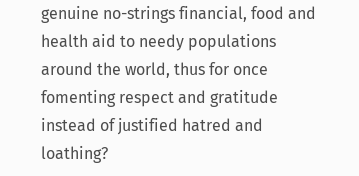genuine no-strings financial, food and health aid to needy populations around the world, thus for once fomenting respect and gratitude instead of justified hatred and loathing?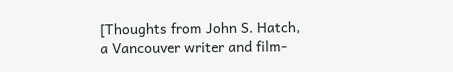[Thoughts from John S. Hatch, a Vancouver writer and film-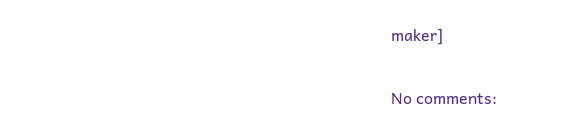maker]

No comments: